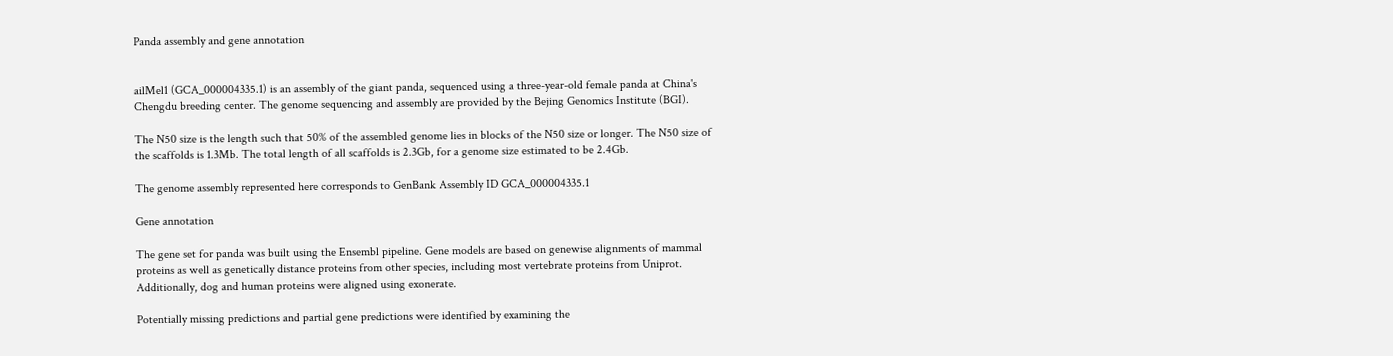Panda assembly and gene annotation


ailMel1 (GCA_000004335.1) is an assembly of the giant panda, sequenced using a three-year-old female panda at China's Chengdu breeding center. The genome sequencing and assembly are provided by the Bejing Genomics Institute (BGI).

The N50 size is the length such that 50% of the assembled genome lies in blocks of the N50 size or longer. The N50 size of the scaffolds is 1.3Mb. The total length of all scaffolds is 2.3Gb, for a genome size estimated to be 2.4Gb.

The genome assembly represented here corresponds to GenBank Assembly ID GCA_000004335.1

Gene annotation

The gene set for panda was built using the Ensembl pipeline. Gene models are based on genewise alignments of mammal proteins as well as genetically distance proteins from other species, including most vertebrate proteins from Uniprot. Additionally, dog and human proteins were aligned using exonerate.

Potentially missing predictions and partial gene predictions were identified by examining the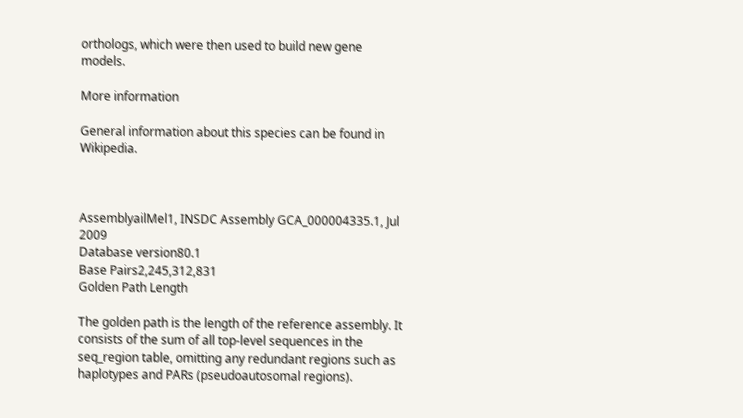orthologs, which were then used to build new gene models.

More information

General information about this species can be found in Wikipedia.



AssemblyailMel1, INSDC Assembly GCA_000004335.1, Jul 2009
Database version80.1
Base Pairs2,245,312,831
Golden Path Length

The golden path is the length of the reference assembly. It consists of the sum of all top-level sequences in the seq_region table, omitting any redundant regions such as haplotypes and PARs (pseudoautosomal regions).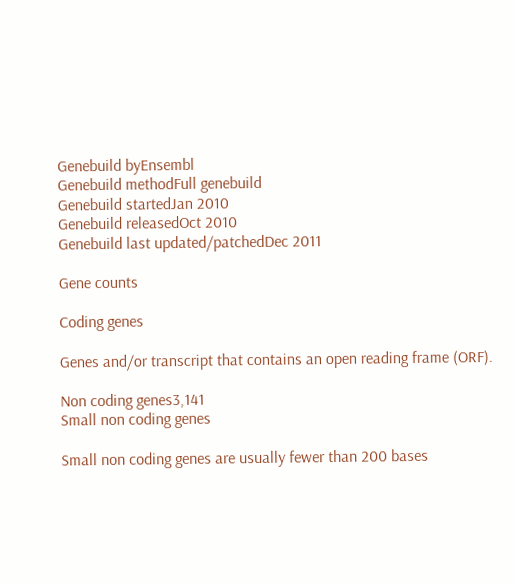Genebuild byEnsembl
Genebuild methodFull genebuild
Genebuild startedJan 2010
Genebuild releasedOct 2010
Genebuild last updated/patchedDec 2011

Gene counts

Coding genes

Genes and/or transcript that contains an open reading frame (ORF).

Non coding genes3,141
Small non coding genes

Small non coding genes are usually fewer than 200 bases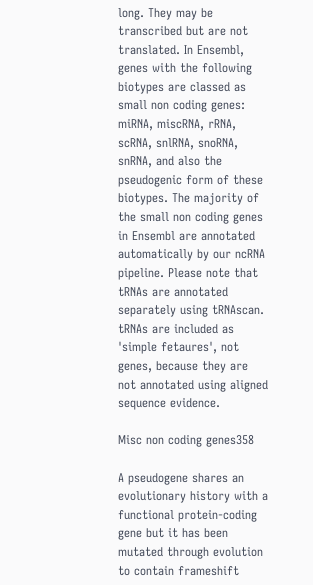long. They may be transcribed but are not translated. In Ensembl, genes with the following biotypes are classed as small non coding genes: miRNA, miscRNA, rRNA, scRNA, snlRNA, snoRNA, snRNA, and also the pseudogenic form of these biotypes. The majority of the small non coding genes in Ensembl are annotated automatically by our ncRNA pipeline. Please note that tRNAs are annotated separately using tRNAscan. tRNAs are included as 'simple fetaures', not genes, because they are not annotated using aligned sequence evidence.

Misc non coding genes358

A pseudogene shares an evolutionary history with a functional protein-coding gene but it has been mutated through evolution to contain frameshift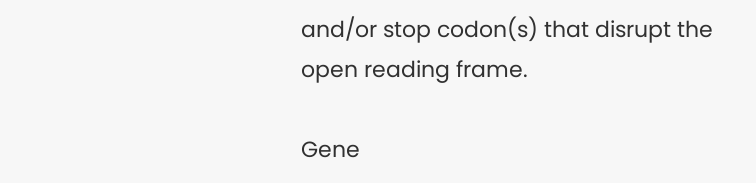and/or stop codon(s) that disrupt the open reading frame.

Gene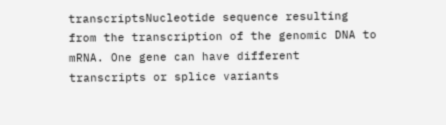transcriptsNucleotide sequence resulting from the transcription of the genomic DNA to mRNA. One gene can have different transcripts or splice variants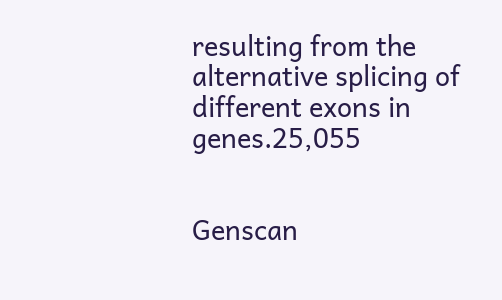resulting from the alternative splicing of different exons in genes.25,055


Genscan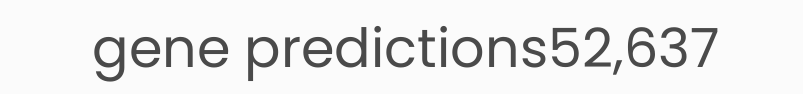gene predictions52,637